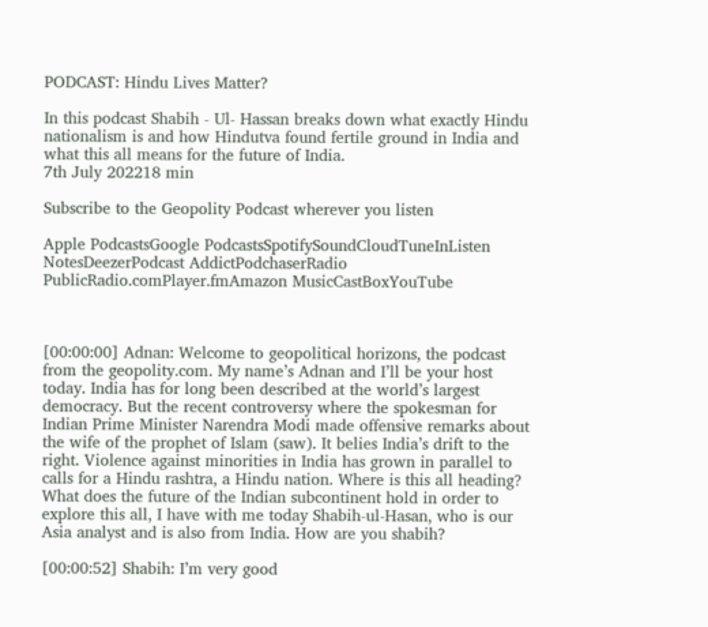PODCAST: Hindu Lives Matter?

In this podcast Shabih - Ul- Hassan breaks down what exactly Hindu nationalism is and how Hindutva found fertile ground in India and what this all means for the future of India.
7th July 202218 min

Subscribe to the Geopolity Podcast wherever you listen

Apple PodcastsGoogle PodcastsSpotifySoundCloudTuneInListen NotesDeezerPodcast AddictPodchaserRadio PublicRadio.comPlayer.fmAmazon MusicCastBoxYouTube



[00:00:00] Adnan: Welcome to geopolitical horizons, the podcast from the geopolity.com. My name’s Adnan and I’ll be your host today. India has for long been described at the world’s largest democracy. But the recent controversy where the spokesman for Indian Prime Minister Narendra Modi made offensive remarks about the wife of the prophet of Islam (saw). It belies India’s drift to the right. Violence against minorities in India has grown in parallel to calls for a Hindu rashtra, a Hindu nation. Where is this all heading? What does the future of the Indian subcontinent hold in order to explore this all, I have with me today Shabih-ul-Hasan, who is our Asia analyst and is also from India. How are you shabih?

[00:00:52] Shabih: I’m very good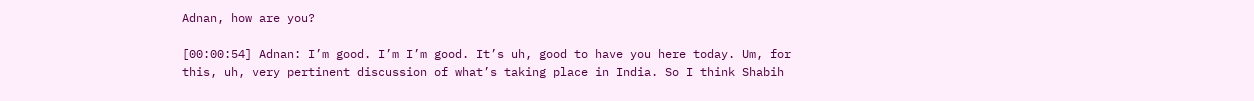Adnan, how are you?

[00:00:54] Adnan: I’m good. I’m I’m good. It’s uh, good to have you here today. Um, for this, uh, very pertinent discussion of what’s taking place in India. So I think Shabih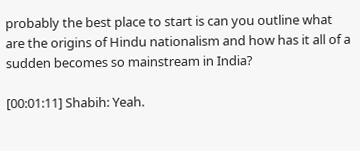probably the best place to start is can you outline what are the origins of Hindu nationalism and how has it all of a sudden becomes so mainstream in India?

[00:01:11] Shabih: Yeah.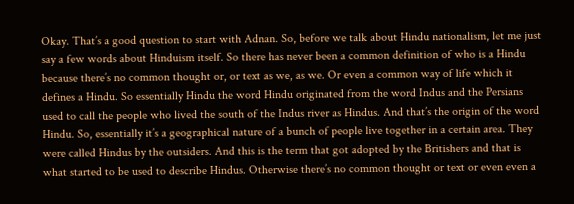Okay. That’s a good question to start with Adnan. So, before we talk about Hindu nationalism, let me just say a few words about Hinduism itself. So there has never been a common definition of who is a Hindu because there’s no common thought or, or text as we, as we. Or even a common way of life which it defines a Hindu. So essentially Hindu the word Hindu originated from the word Indus and the Persians used to call the people who lived the south of the Indus river as Hindus. And that’s the origin of the word Hindu. So, essentially it’s a geographical nature of a bunch of people live together in a certain area. They were called Hindus by the outsiders. And this is the term that got adopted by the Britishers and that is what started to be used to describe Hindus. Otherwise there’s no common thought or text or even even a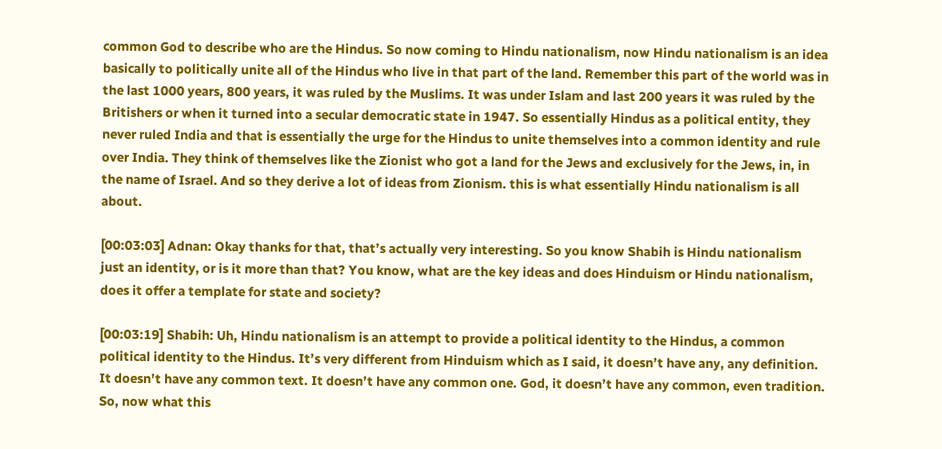common God to describe who are the Hindus. So now coming to Hindu nationalism, now Hindu nationalism is an idea basically to politically unite all of the Hindus who live in that part of the land. Remember this part of the world was in the last 1000 years, 800 years, it was ruled by the Muslims. It was under Islam and last 200 years it was ruled by the Britishers or when it turned into a secular democratic state in 1947. So essentially Hindus as a political entity, they never ruled India and that is essentially the urge for the Hindus to unite themselves into a common identity and rule over India. They think of themselves like the Zionist who got a land for the Jews and exclusively for the Jews, in, in the name of Israel. And so they derive a lot of ideas from Zionism. this is what essentially Hindu nationalism is all about.

[00:03:03] Adnan: Okay thanks for that, that’s actually very interesting. So you know Shabih is Hindu nationalism just an identity, or is it more than that? You know, what are the key ideas and does Hinduism or Hindu nationalism, does it offer a template for state and society?

[00:03:19] Shabih: Uh, Hindu nationalism is an attempt to provide a political identity to the Hindus, a common political identity to the Hindus. It’s very different from Hinduism which as I said, it doesn’t have any, any definition. It doesn’t have any common text. It doesn’t have any common one. God, it doesn’t have any common, even tradition. So, now what this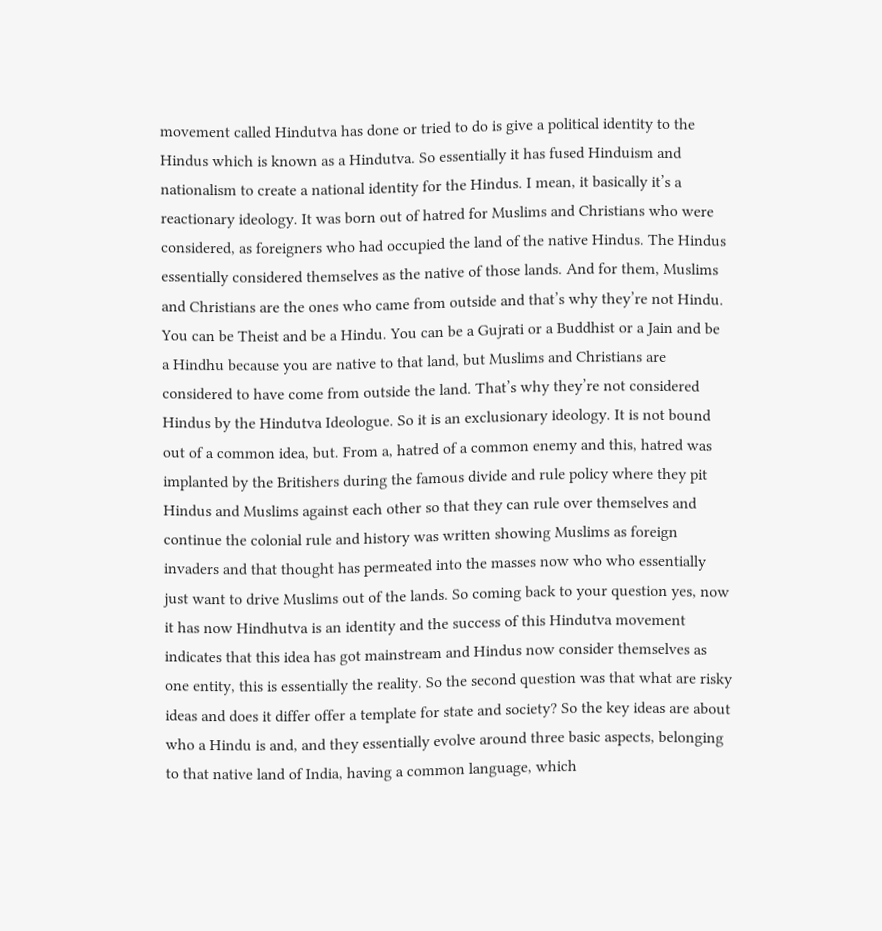movement called Hindutva has done or tried to do is give a political identity to the Hindus which is known as a Hindutva. So essentially it has fused Hinduism and nationalism to create a national identity for the Hindus. I mean, it basically it’s a reactionary ideology. It was born out of hatred for Muslims and Christians who were considered, as foreigners who had occupied the land of the native Hindus. The Hindus essentially considered themselves as the native of those lands. And for them, Muslims and Christians are the ones who came from outside and that’s why they’re not Hindu. You can be Theist and be a Hindu. You can be a Gujrati or a Buddhist or a Jain and be a Hindhu because you are native to that land, but Muslims and Christians are considered to have come from outside the land. That’s why they’re not considered Hindus by the Hindutva Ideologue. So it is an exclusionary ideology. It is not bound out of a common idea, but. From a, hatred of a common enemy and this, hatred was implanted by the Britishers during the famous divide and rule policy where they pit Hindus and Muslims against each other so that they can rule over themselves and continue the colonial rule and history was written showing Muslims as foreign invaders and that thought has permeated into the masses now who who essentially just want to drive Muslims out of the lands. So coming back to your question yes, now it has now Hindhutva is an identity and the success of this Hindutva movement indicates that this idea has got mainstream and Hindus now consider themselves as one entity, this is essentially the reality. So the second question was that what are risky ideas and does it differ offer a template for state and society? So the key ideas are about who a Hindu is and, and they essentially evolve around three basic aspects, belonging to that native land of India, having a common language, which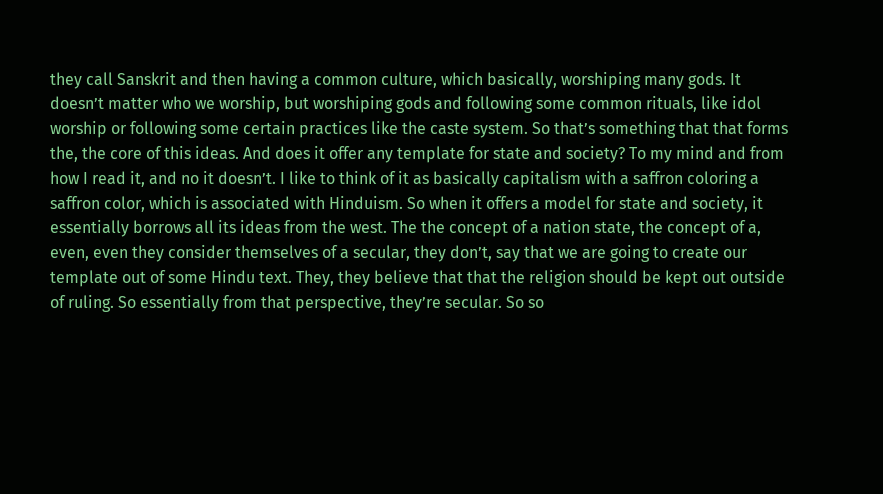they call Sanskrit and then having a common culture, which basically, worshiping many gods. It doesn’t matter who we worship, but worshiping gods and following some common rituals, like idol worship or following some certain practices like the caste system. So that’s something that that forms the, the core of this ideas. And does it offer any template for state and society? To my mind and from how I read it, and no it doesn’t. I like to think of it as basically capitalism with a saffron coloring a saffron color, which is associated with Hinduism. So when it offers a model for state and society, it essentially borrows all its ideas from the west. The the concept of a nation state, the concept of a, even, even they consider themselves of a secular, they don’t, say that we are going to create our template out of some Hindu text. They, they believe that that the religion should be kept out outside of ruling. So essentially from that perspective, they’re secular. So so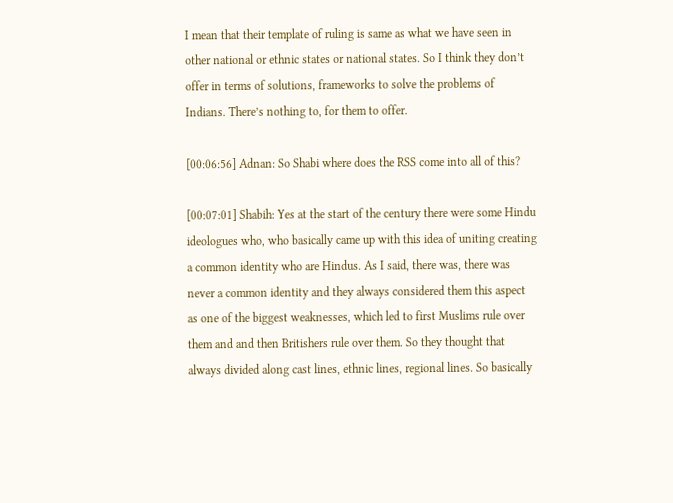I mean that their template of ruling is same as what we have seen in other national or ethnic states or national states. So I think they don’t offer in terms of solutions, frameworks to solve the problems of Indians. There’s nothing to, for them to offer.

[00:06:56] Adnan: So Shabi where does the RSS come into all of this?

[00:07:01] Shabih: Yes at the start of the century there were some Hindu ideologues who, who basically came up with this idea of uniting creating a common identity who are Hindus. As I said, there was, there was never a common identity and they always considered them this aspect as one of the biggest weaknesses, which led to first Muslims rule over them and and then Britishers rule over them. So they thought that always divided along cast lines, ethnic lines, regional lines. So basically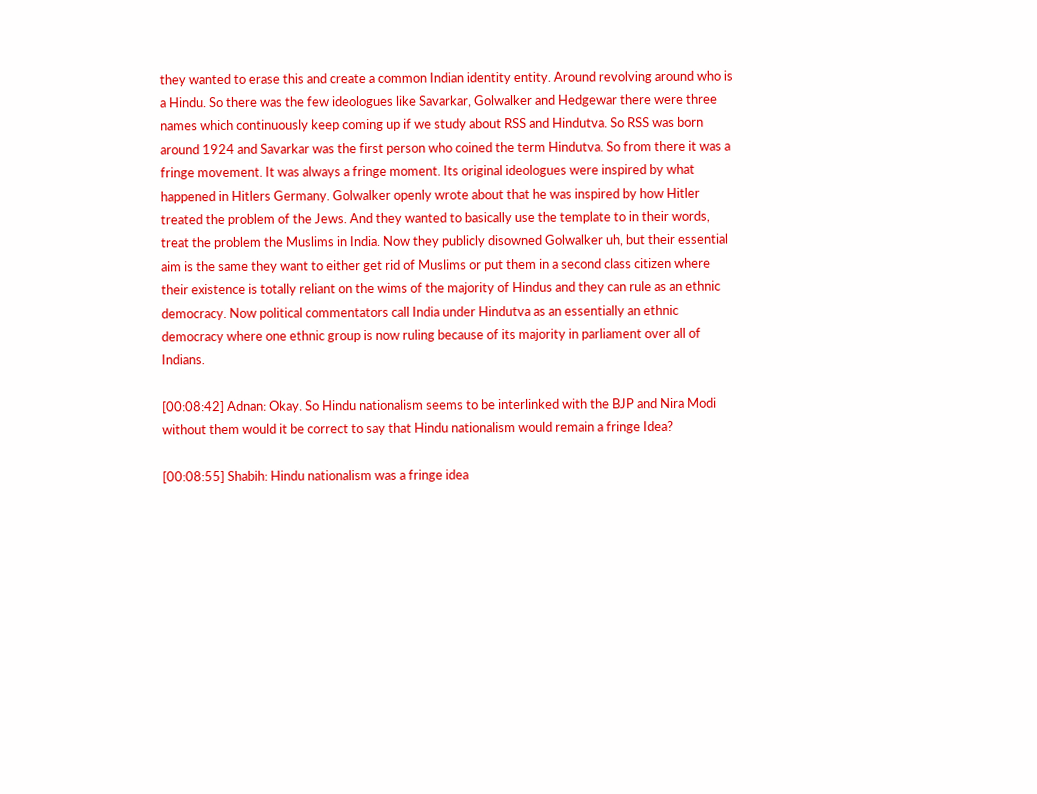they wanted to erase this and create a common Indian identity entity. Around revolving around who is a Hindu. So there was the few ideologues like Savarkar, Golwalker and Hedgewar there were three names which continuously keep coming up if we study about RSS and Hindutva. So RSS was born around 1924 and Savarkar was the first person who coined the term Hindutva. So from there it was a fringe movement. It was always a fringe moment. Its original ideologues were inspired by what happened in Hitlers Germany. Golwalker openly wrote about that he was inspired by how Hitler treated the problem of the Jews. And they wanted to basically use the template to in their words, treat the problem the Muslims in India. Now they publicly disowned Golwalker uh, but their essential aim is the same they want to either get rid of Muslims or put them in a second class citizen where their existence is totally reliant on the wims of the majority of Hindus and they can rule as an ethnic democracy. Now political commentators call India under Hindutva as an essentially an ethnic democracy where one ethnic group is now ruling because of its majority in parliament over all of Indians.

[00:08:42] Adnan: Okay. So Hindu nationalism seems to be interlinked with the BJP and Nira Modi without them would it be correct to say that Hindu nationalism would remain a fringe Idea?

[00:08:55] Shabih: Hindu nationalism was a fringe idea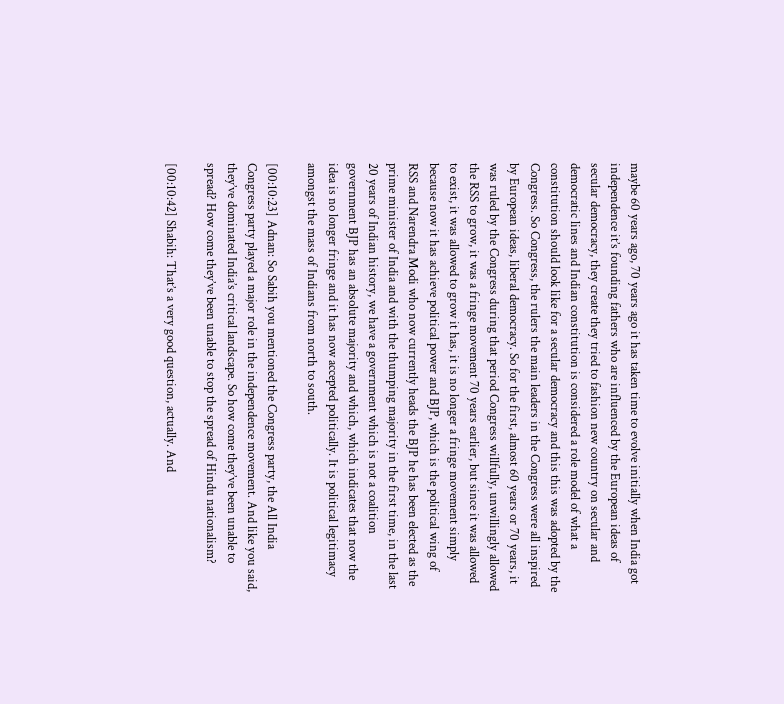maybe 60 years ago, 70 years ago it has taken time to evolve initially when India got independence it’s founding fathers who are influenced by the European ideas of secular democracy, they create they tried to fashion new country on secular and democratic lines and Indian constitution is considered a role model of what a constitution should look like for a secular democracy and this this was adopted by the Congress. So Congress, the rulers the main leaders in the Congress were all inspired by European ideas, liberal democracy. So for the first, almost 60 years or 70 years, it was ruled by the Congress during that period Congress willfully, unwillingly allowed the RSS to grow, it was a fringe movement 70 years earlier, but since it was allowed to exist, it was allowed to grow it has, it is no longer a fringe movement simply because now it has achieve political power and BJP, which is the political wing of RSS and Narendra Modi who now currently heads the BJP he has been elected as the prime minister of India and with the thumping majority in the first time, in the last 20 years of Indian history, we have a government which is not a coalition government BJP has an absolute majority and which, which indicates that now the idea is no longer fringe and it has now accepted politically. It is political legitimacy amongst the mass of Indians from north to south.

[00:10:23] Adnan: So Sabih you mentioned the Congress party, the All India Congress party played a major role in the independence movement. And like you said, they’ve dominated India’s critical landscape. So how come they’ve been unable to spread? How come they’ve been unable to stop the spread of Hindu nationalism?

[00:10:42] Shabih: That’s a very good question, actually. And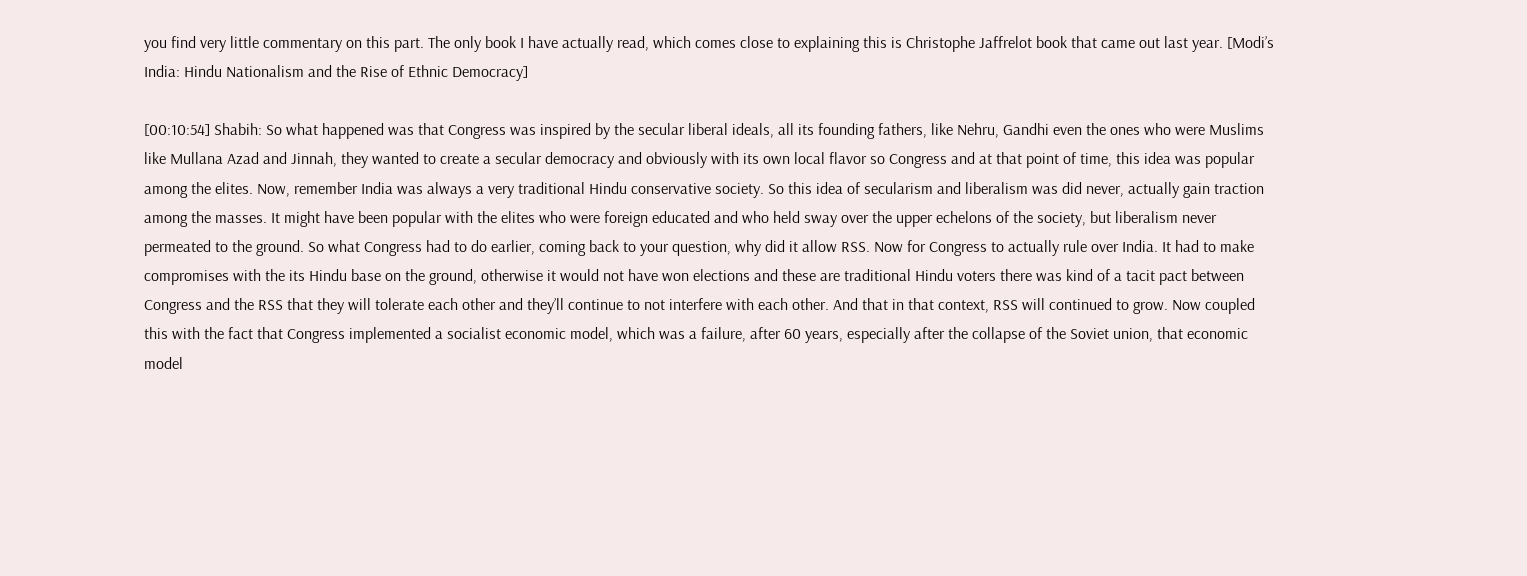you find very little commentary on this part. The only book I have actually read, which comes close to explaining this is Christophe Jaffrelot book that came out last year. [Modi’s India: Hindu Nationalism and the Rise of Ethnic Democracy]

[00:10:54] Shabih: So what happened was that Congress was inspired by the secular liberal ideals, all its founding fathers, like Nehru, Gandhi even the ones who were Muslims like Mullana Azad and Jinnah, they wanted to create a secular democracy and obviously with its own local flavor so Congress and at that point of time, this idea was popular among the elites. Now, remember India was always a very traditional Hindu conservative society. So this idea of secularism and liberalism was did never, actually gain traction among the masses. It might have been popular with the elites who were foreign educated and who held sway over the upper echelons of the society, but liberalism never permeated to the ground. So what Congress had to do earlier, coming back to your question, why did it allow RSS. Now for Congress to actually rule over India. It had to make compromises with the its Hindu base on the ground, otherwise it would not have won elections and these are traditional Hindu voters there was kind of a tacit pact between Congress and the RSS that they will tolerate each other and they’ll continue to not interfere with each other. And that in that context, RSS will continued to grow. Now coupled this with the fact that Congress implemented a socialist economic model, which was a failure, after 60 years, especially after the collapse of the Soviet union, that economic model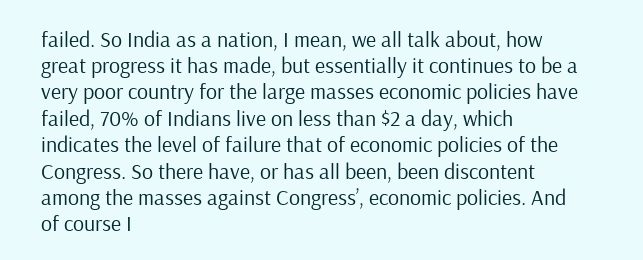failed. So India as a nation, I mean, we all talk about, how great progress it has made, but essentially it continues to be a very poor country for the large masses economic policies have failed, 70% of Indians live on less than $2 a day, which indicates the level of failure that of economic policies of the Congress. So there have, or has all been, been discontent among the masses against Congress’, economic policies. And of course I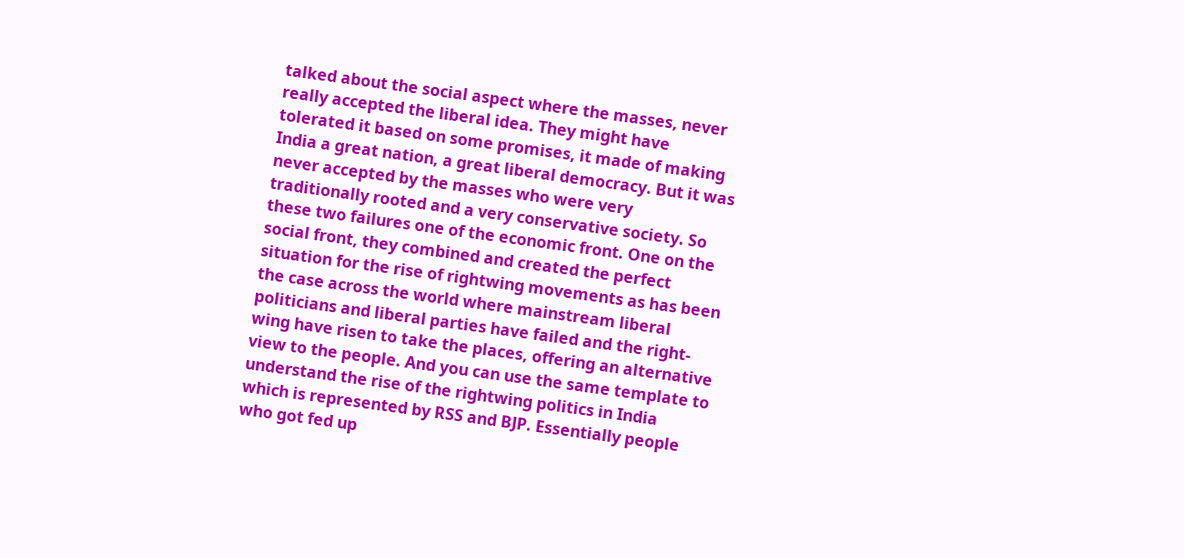talked about the social aspect where the masses, never really accepted the liberal idea. They might have tolerated it based on some promises, it made of making India a great nation, a great liberal democracy. But it was never accepted by the masses who were very traditionally rooted and a very conservative society. So these two failures one of the economic front. One on the social front, they combined and created the perfect situation for the rise of rightwing movements as has been the case across the world where mainstream liberal politicians and liberal parties have failed and the right-wing have risen to take the places, offering an alternative view to the people. And you can use the same template to understand the rise of the rightwing politics in India which is represented by RSS and BJP. Essentially people who got fed up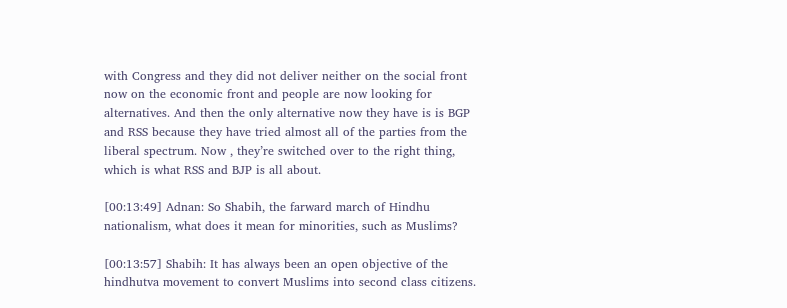with Congress and they did not deliver neither on the social front now on the economic front and people are now looking for alternatives. And then the only alternative now they have is is BGP and RSS because they have tried almost all of the parties from the liberal spectrum. Now , they’re switched over to the right thing, which is what RSS and BJP is all about.

[00:13:49] Adnan: So Shabih, the farward march of Hindhu nationalism, what does it mean for minorities, such as Muslims?

[00:13:57] Shabih: It has always been an open objective of the hindhutva movement to convert Muslims into second class citizens.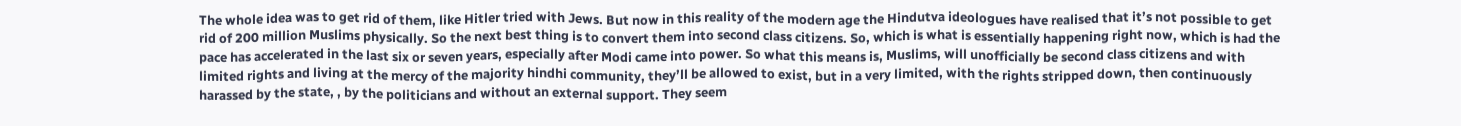The whole idea was to get rid of them, like Hitler tried with Jews. But now in this reality of the modern age the Hindutva ideologues have realised that it’s not possible to get rid of 200 million Muslims physically. So the next best thing is to convert them into second class citizens. So, which is what is essentially happening right now, which is had the pace has accelerated in the last six or seven years, especially after Modi came into power. So what this means is, Muslims, will unofficially be second class citizens and with limited rights and living at the mercy of the majority hindhi community, they’ll be allowed to exist, but in a very limited, with the rights stripped down, then continuously harassed by the state, , by the politicians and without an external support. They seem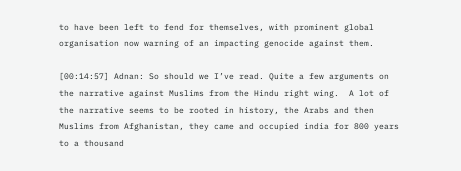to have been left to fend for themselves, with prominent global organisation now warning of an impacting genocide against them.

[00:14:57] Adnan: So should we I’ve read. Quite a few arguments on the narrative against Muslims from the Hindu right wing.  A lot of the narrative seems to be rooted in history, the Arabs and then Muslims from Afghanistan, they came and occupied india for 800 years to a thousand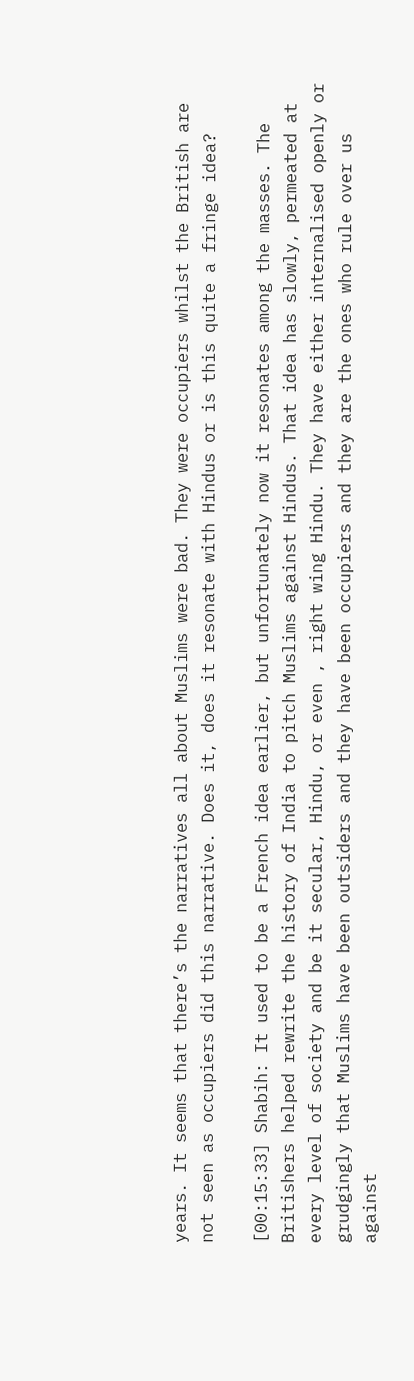years. It seems that there’s the narratives all about Muslims were bad. They were occupiers whilst the British are not seen as occupiers did this narrative. Does it, does it resonate with Hindus or is this quite a fringe idea?

[00:15:33] Shabih: It used to be a French idea earlier, but unfortunately now it resonates among the masses. The Britishers helped rewrite the history of India to pitch Muslims against Hindus. That idea has slowly, permeated at every level of society and be it secular, Hindu, or even , right wing Hindu. They have either internalised openly or grudgingly that Muslims have been outsiders and they have been occupiers and they are the ones who rule over us against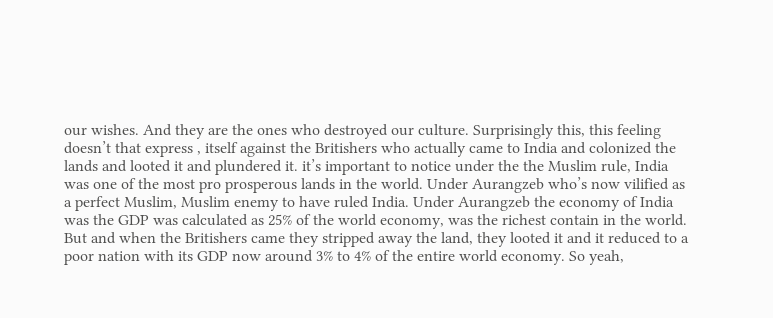our wishes. And they are the ones who destroyed our culture. Surprisingly this, this feeling doesn’t that express , itself against the Britishers who actually came to India and colonized the lands and looted it and plundered it. it’s important to notice under the the Muslim rule, India was one of the most pro prosperous lands in the world. Under Aurangzeb who’s now vilified as a perfect Muslim, Muslim enemy to have ruled India. Under Aurangzeb the economy of India was the GDP was calculated as 25% of the world economy, was the richest contain in the world. But and when the Britishers came they stripped away the land, they looted it and it reduced to a poor nation with its GDP now around 3% to 4% of the entire world economy. So yeah,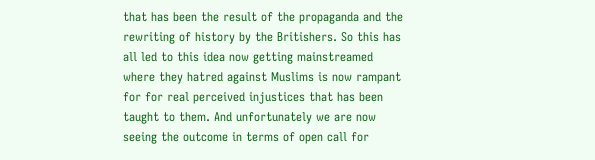that has been the result of the propaganda and the rewriting of history by the Britishers. So this has all led to this idea now getting mainstreamed where they hatred against Muslims is now rampant for for real perceived injustices that has been taught to them. And unfortunately we are now seeing the outcome in terms of open call for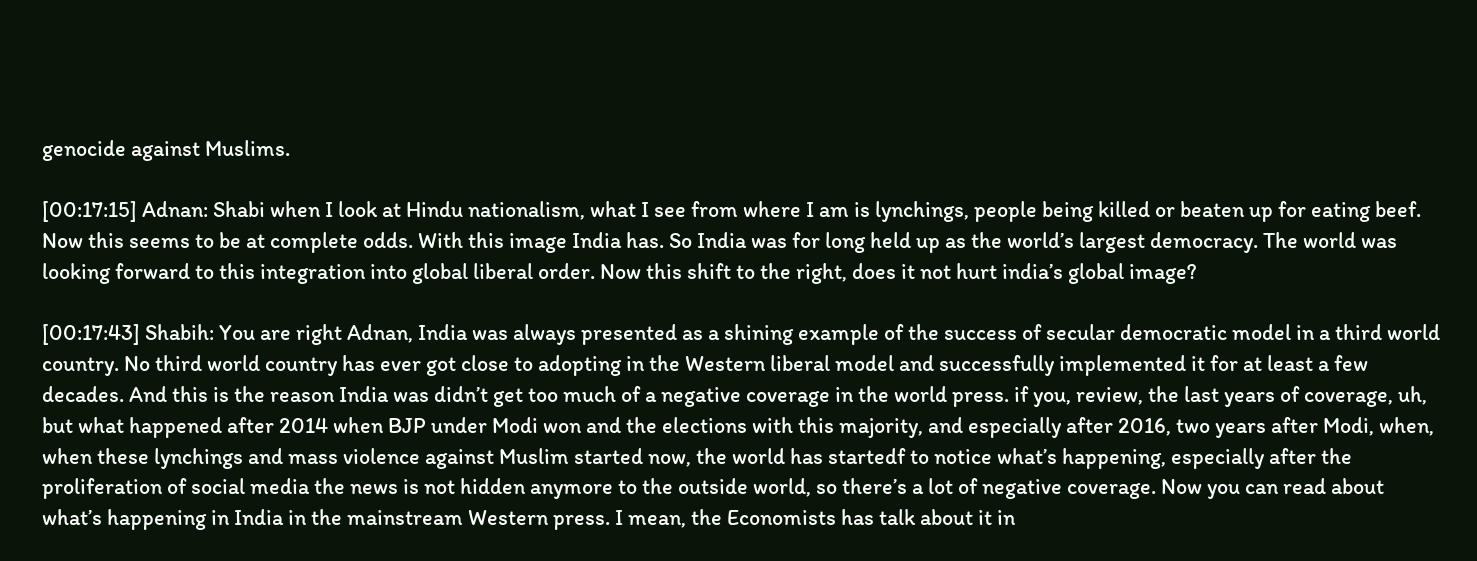genocide against Muslims.

[00:17:15] Adnan: Shabi when I look at Hindu nationalism, what I see from where I am is lynchings, people being killed or beaten up for eating beef. Now this seems to be at complete odds. With this image India has. So India was for long held up as the world’s largest democracy. The world was looking forward to this integration into global liberal order. Now this shift to the right, does it not hurt india’s global image?

[00:17:43] Shabih: You are right Adnan, India was always presented as a shining example of the success of secular democratic model in a third world country. No third world country has ever got close to adopting in the Western liberal model and successfully implemented it for at least a few decades. And this is the reason India was didn’t get too much of a negative coverage in the world press. if you, review, the last years of coverage, uh, but what happened after 2014 when BJP under Modi won and the elections with this majority, and especially after 2016, two years after Modi, when, when these lynchings and mass violence against Muslim started now, the world has startedf to notice what’s happening, especially after the proliferation of social media the news is not hidden anymore to the outside world, so there’s a lot of negative coverage. Now you can read about what’s happening in India in the mainstream Western press. I mean, the Economists has talk about it in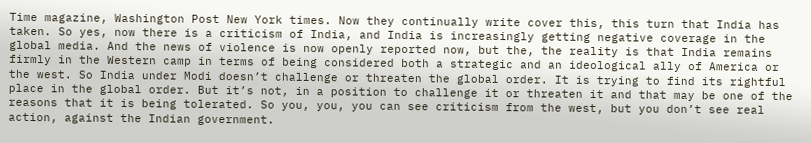Time magazine, Washington Post New York times. Now they continually write cover this, this turn that India has taken. So yes, now there is a criticism of India, and India is increasingly getting negative coverage in the global media. And the news of violence is now openly reported now, but the, the reality is that India remains firmly in the Western camp in terms of being considered both a strategic and an ideological ally of America or the west. So India under Modi doesn’t challenge or threaten the global order. It is trying to find its rightful place in the global order. But it’s not, in a position to challenge it or threaten it and that may be one of the reasons that it is being tolerated. So you, you, you can see criticism from the west, but you don’t see real action, against the Indian government.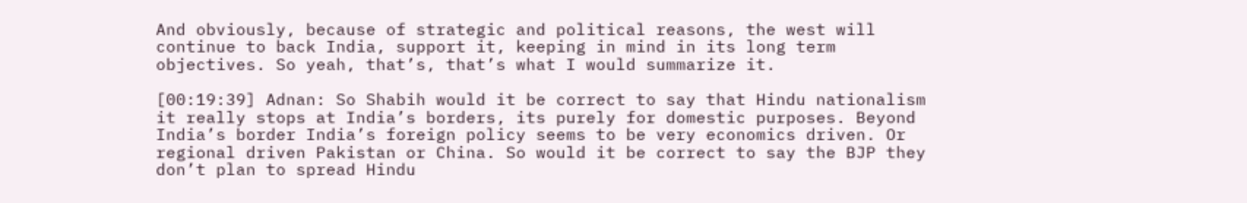And obviously, because of strategic and political reasons, the west will continue to back India, support it, keeping in mind in its long term objectives. So yeah, that’s, that’s what I would summarize it.

[00:19:39] Adnan: So Shabih would it be correct to say that Hindu nationalism it really stops at India’s borders, its purely for domestic purposes. Beyond India’s border India’s foreign policy seems to be very economics driven. Or regional driven Pakistan or China. So would it be correct to say the BJP they don’t plan to spread Hindu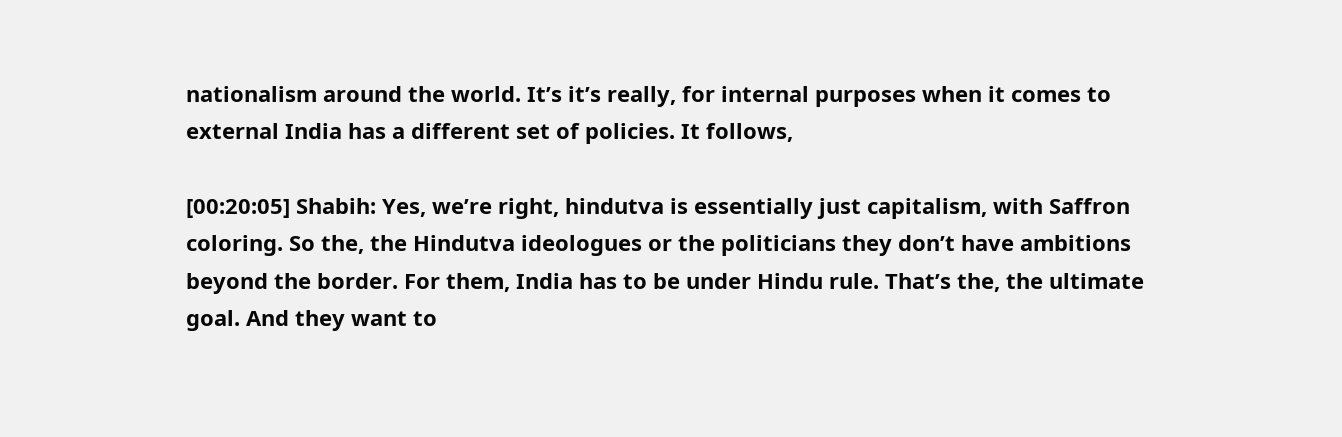nationalism around the world. It’s it’s really, for internal purposes when it comes to external India has a different set of policies. It follows,

[00:20:05] Shabih: Yes, we’re right, hindutva is essentially just capitalism, with Saffron coloring. So the, the Hindutva ideologues or the politicians they don’t have ambitions beyond the border. For them, India has to be under Hindu rule. That’s the, the ultimate goal. And they want to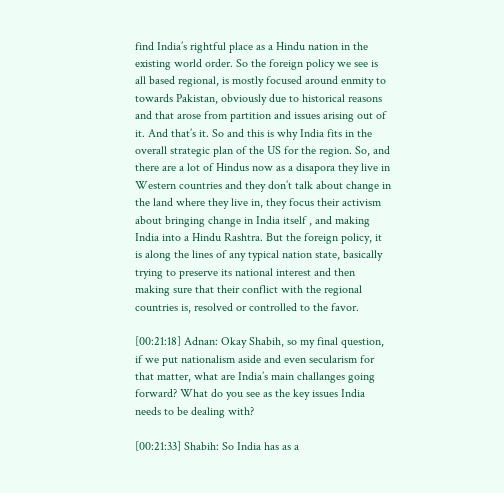find India’s rightful place as a Hindu nation in the existing world order. So the foreign policy we see is all based regional, is mostly focused around enmity to towards Pakistan, obviously due to historical reasons and that arose from partition and issues arising out of it. And that’s it. So and this is why India fits in the overall strategic plan of the US for the region. So, and there are a lot of Hindus now as a disapora they live in Western countries and they don’t talk about change in the land where they live in, they focus their activism about bringing change in India itself , and making India into a Hindu Rashtra. But the foreign policy, it is along the lines of any typical nation state, basically trying to preserve its national interest and then making sure that their conflict with the regional countries is, resolved or controlled to the favor.

[00:21:18] Adnan: Okay Shabih, so my final question, if we put nationalism aside and even secularism for that matter, what are India’s main challanges going forward? What do you see as the key issues India needs to be dealing with?

[00:21:33] Shabih: So India has as a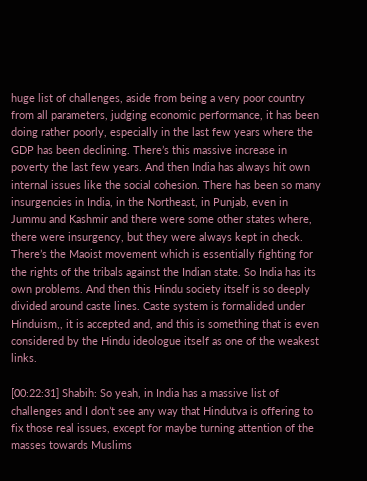huge list of challenges, aside from being a very poor country from all parameters, judging economic performance, it has been doing rather poorly, especially in the last few years where the GDP has been declining. There’s this massive increase in poverty the last few years. And then India has always hit own internal issues like the social cohesion. There has been so many insurgencies in India, in the Northeast, in Punjab, even in Jummu and Kashmir and there were some other states where, there were insurgency, but they were always kept in check. There’s the Maoist movement which is essentially fighting for the rights of the tribals against the Indian state. So India has its own problems. And then this Hindu society itself is so deeply divided around caste lines. Caste system is formalided under Hinduism,, it is accepted and, and this is something that is even considered by the Hindu ideologue itself as one of the weakest links.

[00:22:31] Shabih: So yeah, in India has a massive list of challenges and I don’t see any way that Hindutva is offering to fix those real issues, except for maybe turning attention of the masses towards Muslims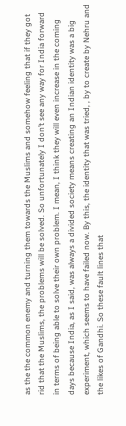as the the common enemy and turning them towards the Muslims and somehow feeling that if they got rid that the Muslims, the problems will be solved. So unfortunately I don’t see any way for India forward in terms of being able to solve their own problem. I mean, I think they will even increase in the coming days because India, as I said, was always a divided society means creating an Indian identity was a big experiment, which seems to have failed now. By this, the identity that was tried, , by to create by Nehru and the likes of Gandhi. So these fault lines that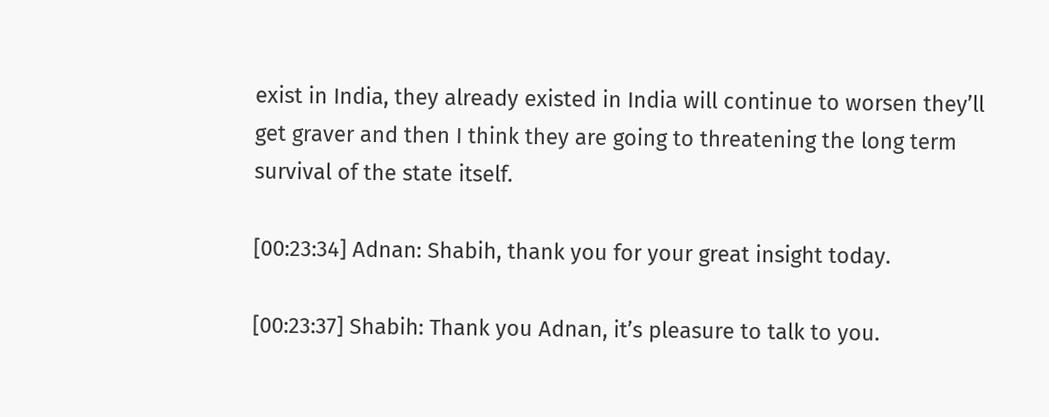exist in India, they already existed in India will continue to worsen they’ll get graver and then I think they are going to threatening the long term survival of the state itself.

[00:23:34] Adnan: Shabih, thank you for your great insight today.

[00:23:37] Shabih: Thank you Adnan, it’s pleasure to talk to you.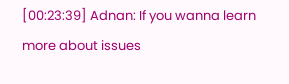[00:23:39] Adnan: If you wanna learn more about issues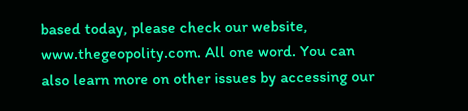based today, please check our website, www.thegeopolity.com. All one word. You can also learn more on other issues by accessing our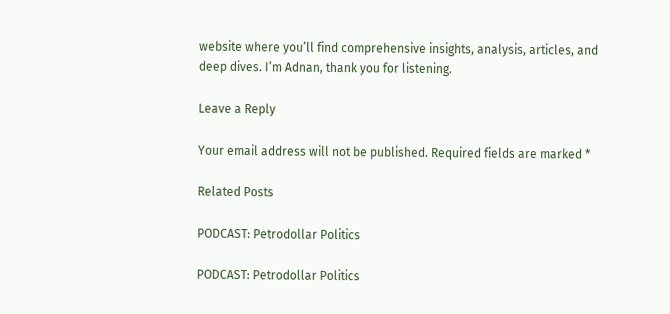website where you’ll find comprehensive insights, analysis, articles, and deep dives. I’m Adnan, thank you for listening.

Leave a Reply

Your email address will not be published. Required fields are marked *

Related Posts

PODCAST: Petrodollar Politics

PODCAST: Petrodollar Politics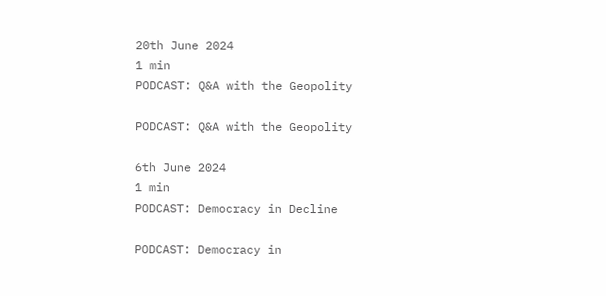20th June 2024
1 min
PODCAST: Q&A with the Geopolity

PODCAST: Q&A with the Geopolity

6th June 2024
1 min
PODCAST: Democracy in Decline

PODCAST: Democracy in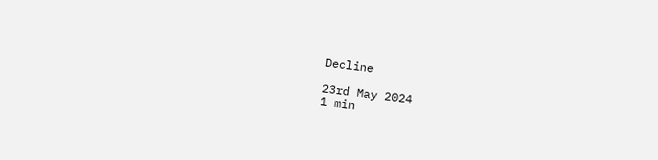Decline

23rd May 2024
1 min